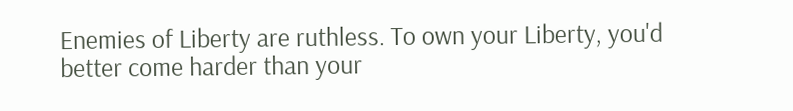Enemies of Liberty are ruthless. To own your Liberty, you'd better come harder than your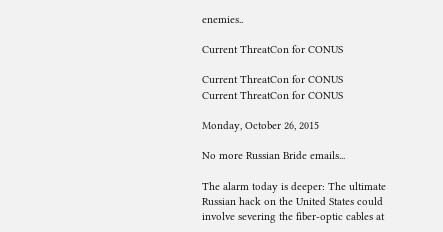enemies..

Current ThreatCon for CONUS

Current ThreatCon for CONUS
Current ThreatCon for CONUS

Monday, October 26, 2015

No more Russian Bride emails...

The alarm today is deeper: The ultimate Russian hack on the United States could involve severing the fiber-optic cables at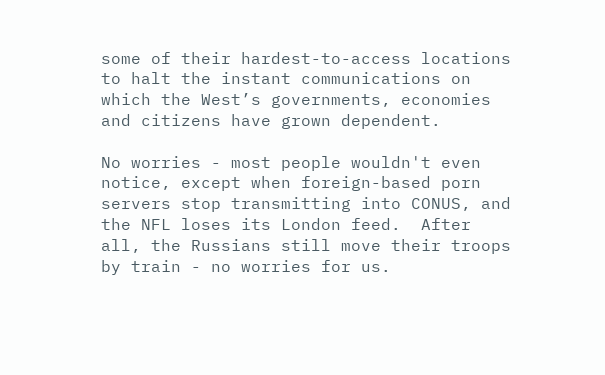some of their hardest-to-access locations to halt the instant communications on which the West’s governments, economies and citizens have grown dependent.

No worries - most people wouldn't even notice, except when foreign-based porn servers stop transmitting into CONUS, and the NFL loses its London feed.  After all, the Russians still move their troops by train - no worries for us.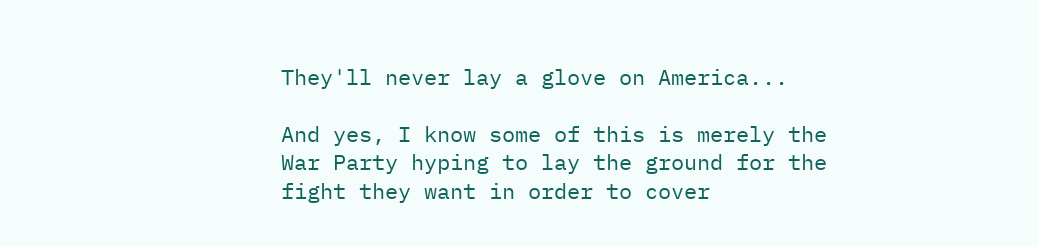They'll never lay a glove on America...

And yes, I know some of this is merely the War Party hyping to lay the ground for the fight they want in order to cover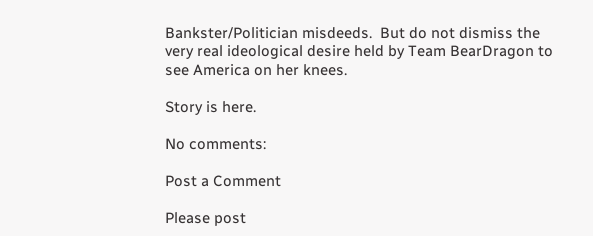Bankster/Politician misdeeds.  But do not dismiss the very real ideological desire held by Team BearDragon to see America on her knees.

Story is here.

No comments:

Post a Comment

Please post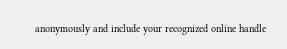anonymously and include your recognized online handle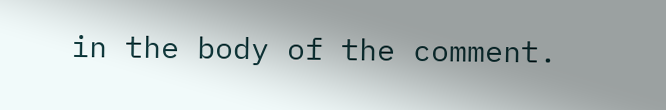in the body of the comment.